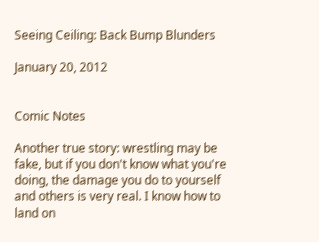Seeing Ceiling: Back Bump Blunders

January 20, 2012


Comic Notes

Another true story: wrestling may be fake, but if you don't know what you're doing, the damage you do to yourself and others is very real. I know how to land on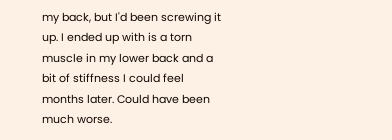my back, but I'd been screwing it up. I ended up with is a torn muscle in my lower back and a bit of stiffness I could feel months later. Could have been much worse.